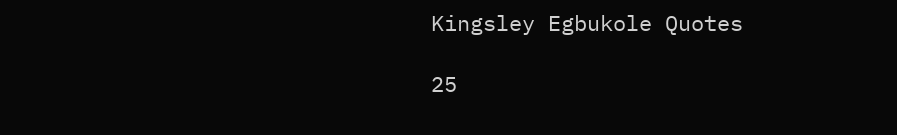Kingsley Egbukole Quotes

25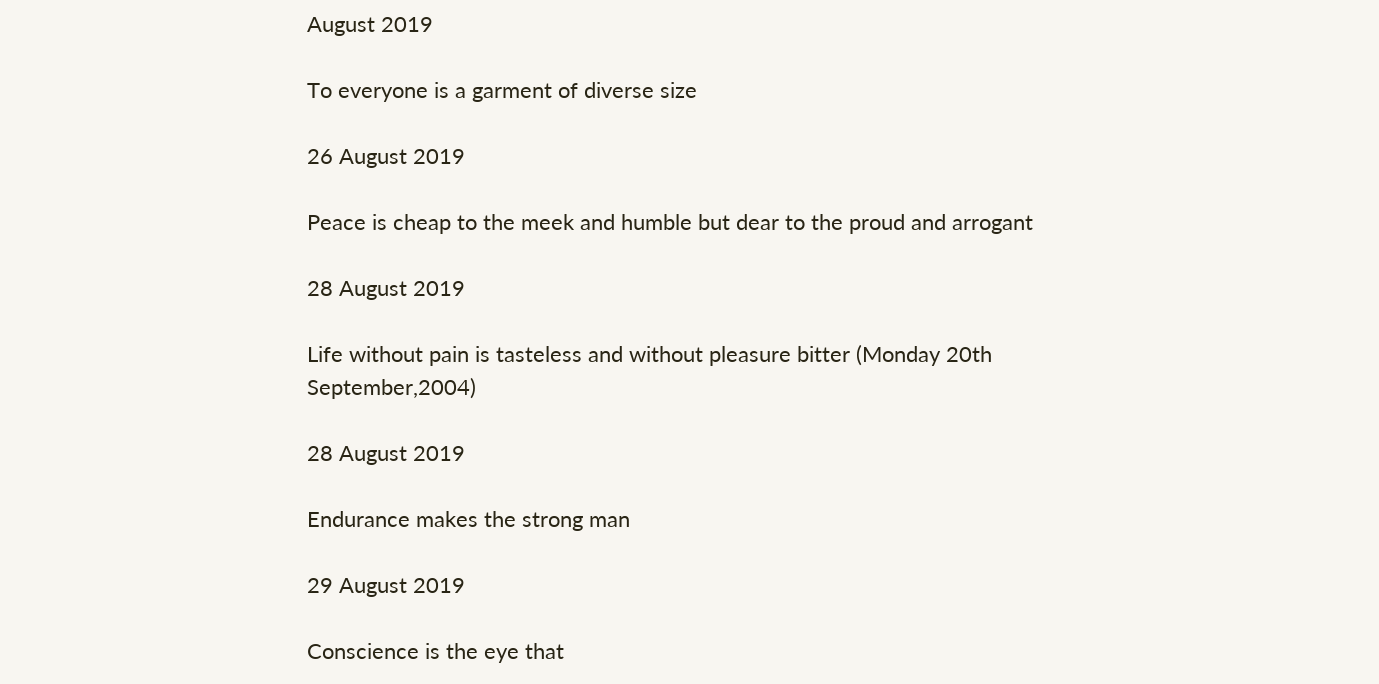August 2019

To everyone is a garment of diverse size

26 August 2019

Peace is cheap to the meek and humble but dear to the proud and arrogant

28 August 2019

Life without pain is tasteless and without pleasure bitter (Monday 20th September,2004)

28 August 2019

Endurance makes the strong man

29 August 2019

Conscience is the eye that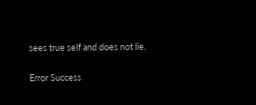sees true self and does not lie.

Error Success